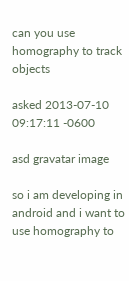can you use homography to track objects

asked 2013-07-10 09:17:11 -0600

asd gravatar image

so i am developing in android and i want to use homography to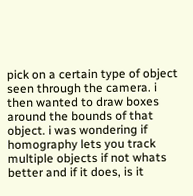pick on a certain type of object seen through the camera. i then wanted to draw boxes around the bounds of that object. i was wondering if homography lets you track multiple objects if not whats better and if it does, is it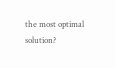the most optimal solution?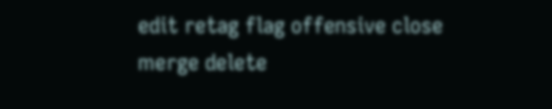edit retag flag offensive close merge delete